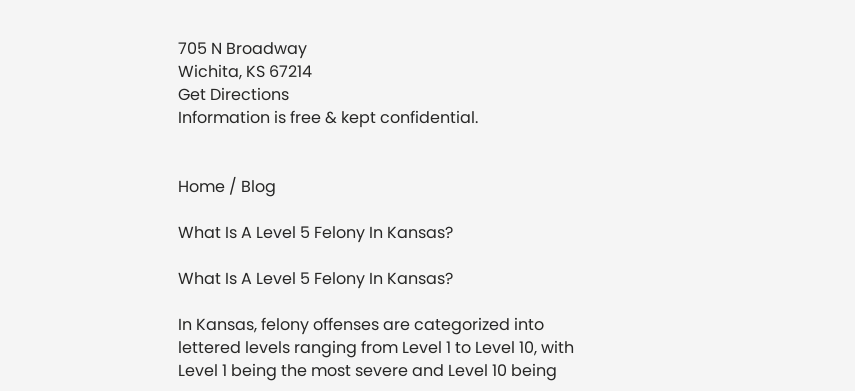705 N Broadway
Wichita, KS 67214
Get Directions
Information is free & kept confidential.


Home / Blog

What Is A Level 5 Felony In Kansas?

What Is A Level 5 Felony In Kansas?

In Kansas, felony offenses are categorized into lettered levels ranging from Level 1 to Level 10, with Level 1 being the most severe and Level 10 being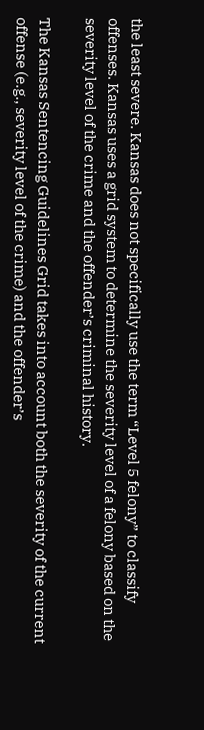the least severe. Kansas does not specifically use the term “Level 5 felony” to classify offenses. Kansas uses a grid system to determine the severity level of a felony based on the severity level of the crime and the offender’s criminal history.

The Kansas Sentencing Guidelines Grid takes into account both the severity of the current offense (e.g., severity level of the crime) and the offender’s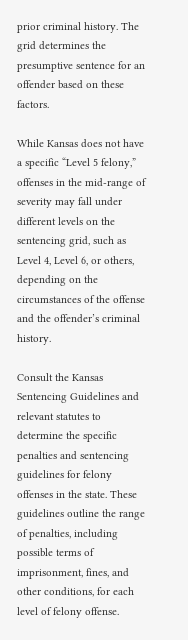prior criminal history. The grid determines the presumptive sentence for an offender based on these factors.

While Kansas does not have a specific “Level 5 felony,” offenses in the mid-range of severity may fall under different levels on the sentencing grid, such as Level 4, Level 6, or others, depending on the circumstances of the offense and the offender’s criminal history.

Consult the Kansas Sentencing Guidelines and relevant statutes to determine the specific penalties and sentencing guidelines for felony offenses in the state. These guidelines outline the range of penalties, including possible terms of imprisonment, fines, and other conditions, for each level of felony offense.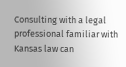Consulting with a legal professional familiar with Kansas law can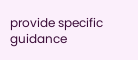provide specific guidance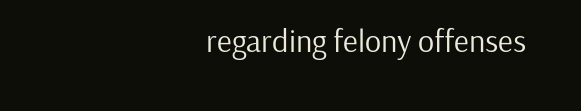regarding felony offenses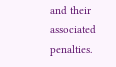and their associated penalties.